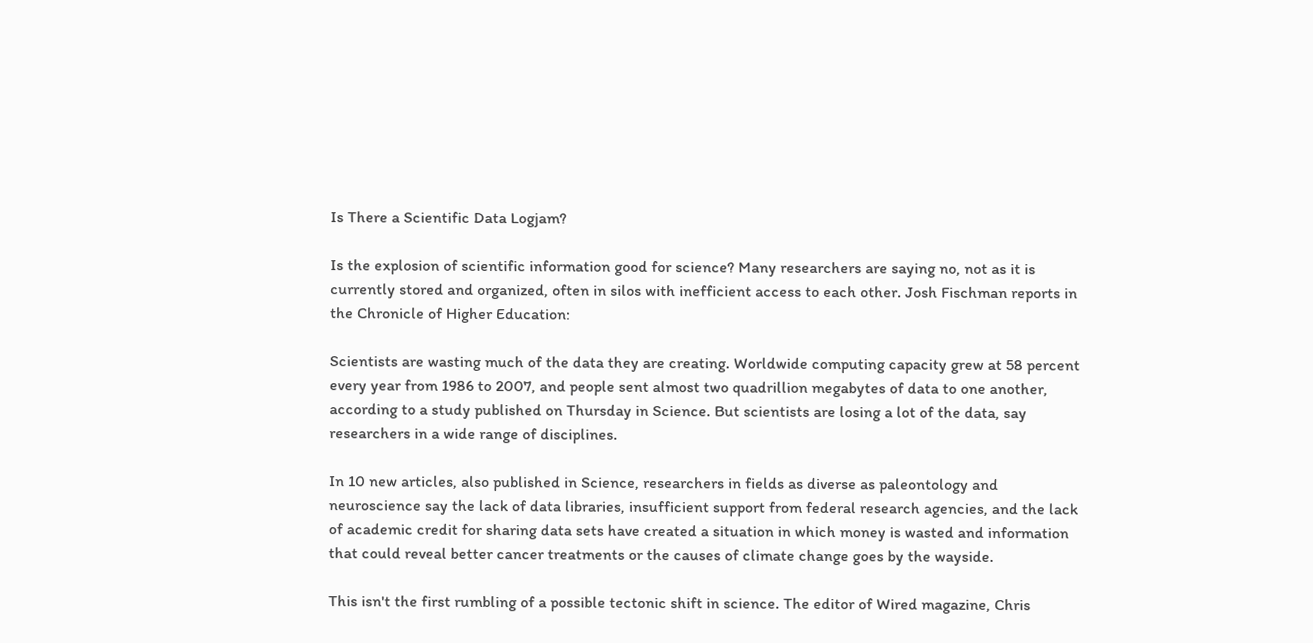Is There a Scientific Data Logjam?

Is the explosion of scientific information good for science? Many researchers are saying no, not as it is currently stored and organized, often in silos with inefficient access to each other. Josh Fischman reports in the Chronicle of Higher Education:

Scientists are wasting much of the data they are creating. Worldwide computing capacity grew at 58 percent every year from 1986 to 2007, and people sent almost two quadrillion megabytes of data to one another, according to a study published on Thursday in Science. But scientists are losing a lot of the data, say researchers in a wide range of disciplines.

In 10 new articles, also published in Science, researchers in fields as diverse as paleontology and neuroscience say the lack of data libraries, insufficient support from federal research agencies, and the lack of academic credit for sharing data sets have created a situation in which money is wasted and information that could reveal better cancer treatments or the causes of climate change goes by the wayside.

This isn't the first rumbling of a possible tectonic shift in science. The editor of Wired magazine, Chris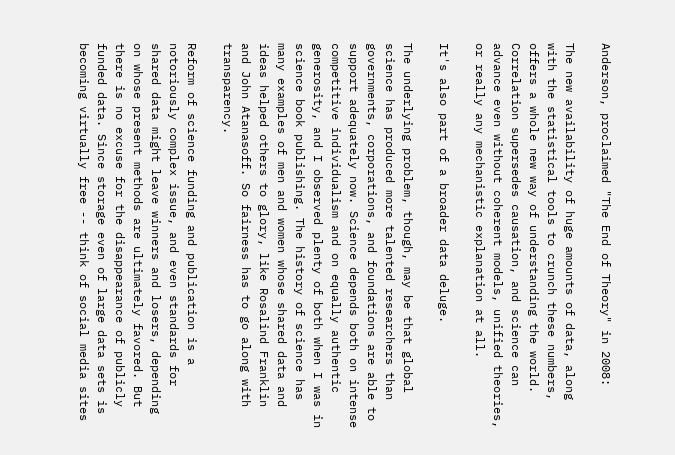Anderson, proclaimed "The End of Theory" in 2008:

The new availability of huge amounts of data, along with the statistical tools to crunch these numbers, offers a whole new way of understanding the world. Correlation supersedes causation, and science can advance even without coherent models, unified theories, or really any mechanistic explanation at all.

It's also part of a broader data deluge.

The underlying problem, though, may be that global science has produced more talented researchers than governments, corporations, and foundations are able to support adequately now. Science depends both on intense competitive individualism and on equally authentic generosity, and I observed plenty of both when I was in science book publishing. The history of science has many examples of men and women whose shared data and ideas helped others to glory, like Rosalind Franklin and John Atanasoff. So fairness has to go along with transparency.

Reform of science funding and publication is a notoriously complex issue, and even standards for shared data might leave winners and losers, depending on whose present methods are ultimately favored. But there is no excuse for the disappearance of publicly funded data. Since storage even of large data sets is becoming virtually free -- think of social media sites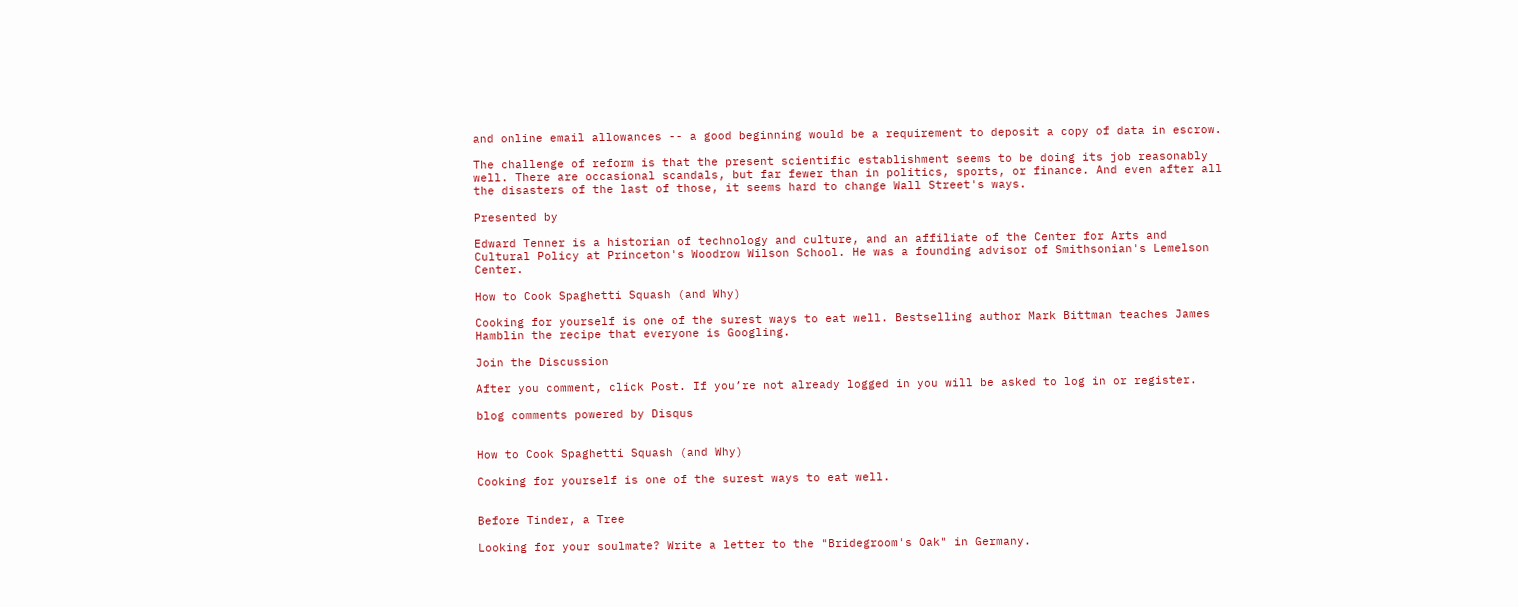and online email allowances -- a good beginning would be a requirement to deposit a copy of data in escrow.

The challenge of reform is that the present scientific establishment seems to be doing its job reasonably well. There are occasional scandals, but far fewer than in politics, sports, or finance. And even after all the disasters of the last of those, it seems hard to change Wall Street's ways.

Presented by

Edward Tenner is a historian of technology and culture, and an affiliate of the Center for Arts and Cultural Policy at Princeton's Woodrow Wilson School. He was a founding advisor of Smithsonian's Lemelson Center.

How to Cook Spaghetti Squash (and Why)

Cooking for yourself is one of the surest ways to eat well. Bestselling author Mark Bittman teaches James Hamblin the recipe that everyone is Googling.

Join the Discussion

After you comment, click Post. If you’re not already logged in you will be asked to log in or register.

blog comments powered by Disqus


How to Cook Spaghetti Squash (and Why)

Cooking for yourself is one of the surest ways to eat well.


Before Tinder, a Tree

Looking for your soulmate? Write a letter to the "Bridegroom's Oak" in Germany.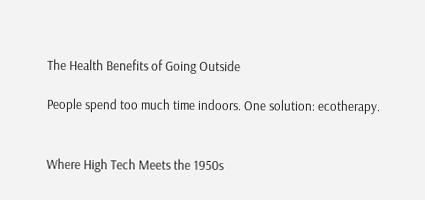The Health Benefits of Going Outside

People spend too much time indoors. One solution: ecotherapy.


Where High Tech Meets the 1950s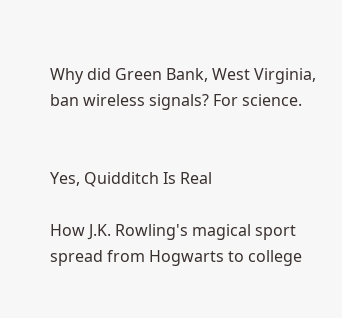Why did Green Bank, West Virginia, ban wireless signals? For science.


Yes, Quidditch Is Real

How J.K. Rowling's magical sport spread from Hogwarts to college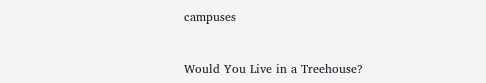campuses


Would You Live in a Treehouse?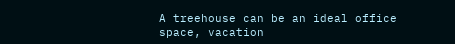A treehouse can be an ideal office space, vacation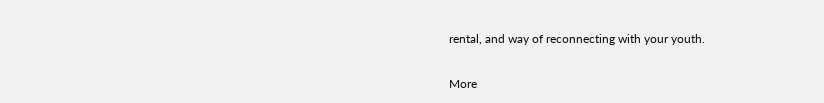rental, and way of reconnecting with your youth.

More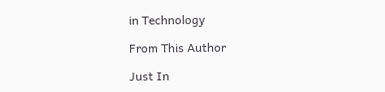in Technology

From This Author

Just In